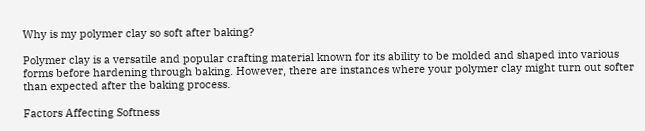Why is my polymer clay so soft after baking?

Polymer clay is a versatile and popular crafting material known for its ability to be molded and shaped into various forms before hardening through baking. However, there are instances where your polymer clay might turn out softer than expected after the baking process.

Factors Affecting Softness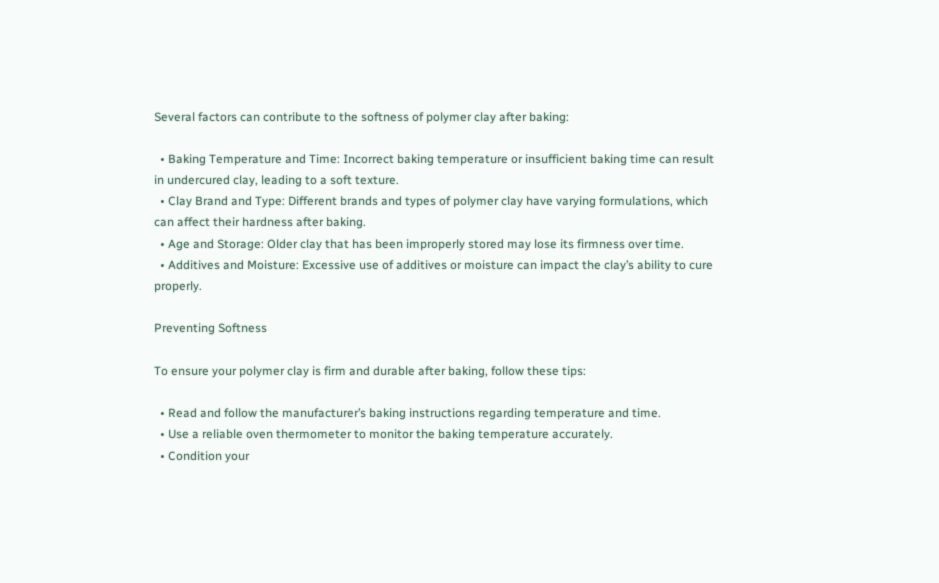Several factors can contribute to the softness of polymer clay after baking:

  • Baking Temperature and Time: Incorrect baking temperature or insufficient baking time can result in undercured clay, leading to a soft texture.
  • Clay Brand and Type: Different brands and types of polymer clay have varying formulations, which can affect their hardness after baking.
  • Age and Storage: Older clay that has been improperly stored may lose its firmness over time.
  • Additives and Moisture: Excessive use of additives or moisture can impact the clay’s ability to cure properly.

Preventing Softness

To ensure your polymer clay is firm and durable after baking, follow these tips:

  • Read and follow the manufacturer’s baking instructions regarding temperature and time.
  • Use a reliable oven thermometer to monitor the baking temperature accurately.
  • Condition your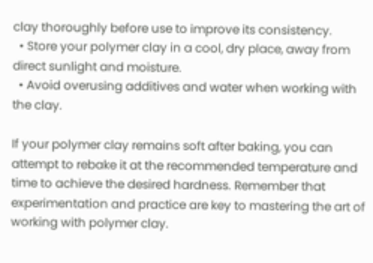clay thoroughly before use to improve its consistency.
  • Store your polymer clay in a cool, dry place, away from direct sunlight and moisture.
  • Avoid overusing additives and water when working with the clay.

If your polymer clay remains soft after baking, you can attempt to rebake it at the recommended temperature and time to achieve the desired hardness. Remember that experimentation and practice are key to mastering the art of working with polymer clay.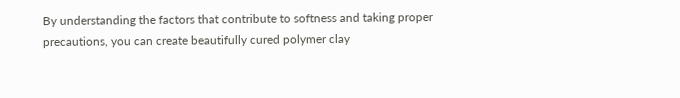By understanding the factors that contribute to softness and taking proper precautions, you can create beautifully cured polymer clay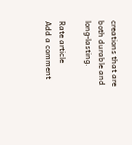creations that are both durable and long-lasting.

Rate article
Add a comment